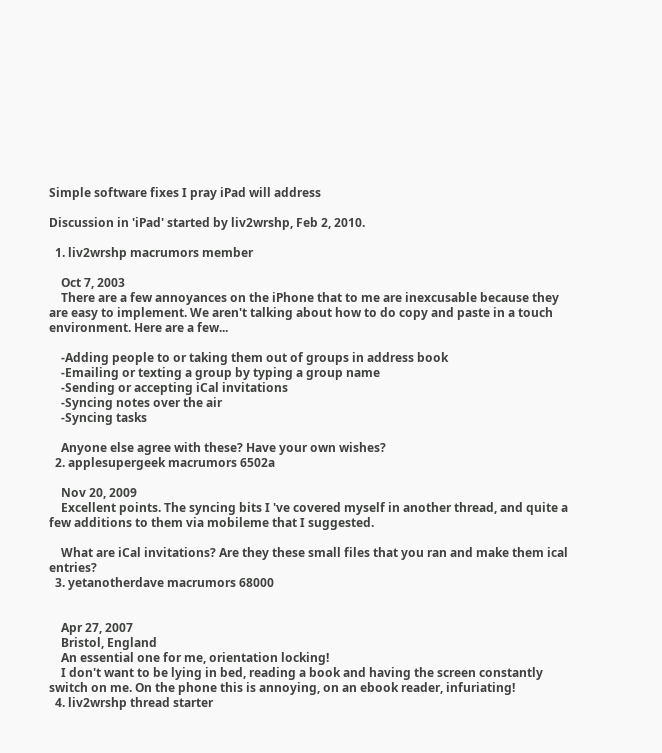Simple software fixes I pray iPad will address

Discussion in 'iPad' started by liv2wrshp, Feb 2, 2010.

  1. liv2wrshp macrumors member

    Oct 7, 2003
    There are a few annoyances on the iPhone that to me are inexcusable because they are easy to implement. We aren't talking about how to do copy and paste in a touch environment. Here are a few...

    -Adding people to or taking them out of groups in address book
    -Emailing or texting a group by typing a group name
    -Sending or accepting iCal invitations
    -Syncing notes over the air
    -Syncing tasks

    Anyone else agree with these? Have your own wishes?
  2. applesupergeek macrumors 6502a

    Nov 20, 2009
    Excellent points. The syncing bits I 've covered myself in another thread, and quite a few additions to them via mobileme that I suggested.

    What are iCal invitations? Are they these small files that you ran and make them ical entries?
  3. yetanotherdave macrumors 68000


    Apr 27, 2007
    Bristol, England
    An essential one for me, orientation locking!
    I don't want to be lying in bed, reading a book and having the screen constantly switch on me. On the phone this is annoying, on an ebook reader, infuriating!
  4. liv2wrshp thread starter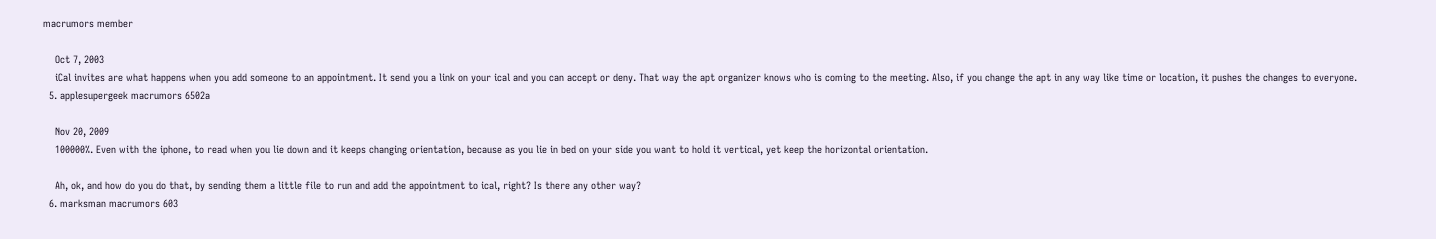macrumors member

    Oct 7, 2003
    iCal invites are what happens when you add someone to an appointment. It send you a link on your ical and you can accept or deny. That way the apt organizer knows who is coming to the meeting. Also, if you change the apt in any way like time or location, it pushes the changes to everyone.
  5. applesupergeek macrumors 6502a

    Nov 20, 2009
    100000%. Even with the iphone, to read when you lie down and it keeps changing orientation, because as you lie in bed on your side you want to hold it vertical, yet keep the horizontal orientation.

    Ah, ok, and how do you do that, by sending them a little file to run and add the appointment to ical, right? Is there any other way?
  6. marksman macrumors 603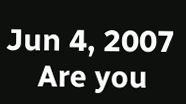Jun 4, 2007
    Are you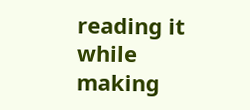reading it while making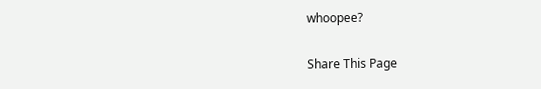whoopee?

Share This Page